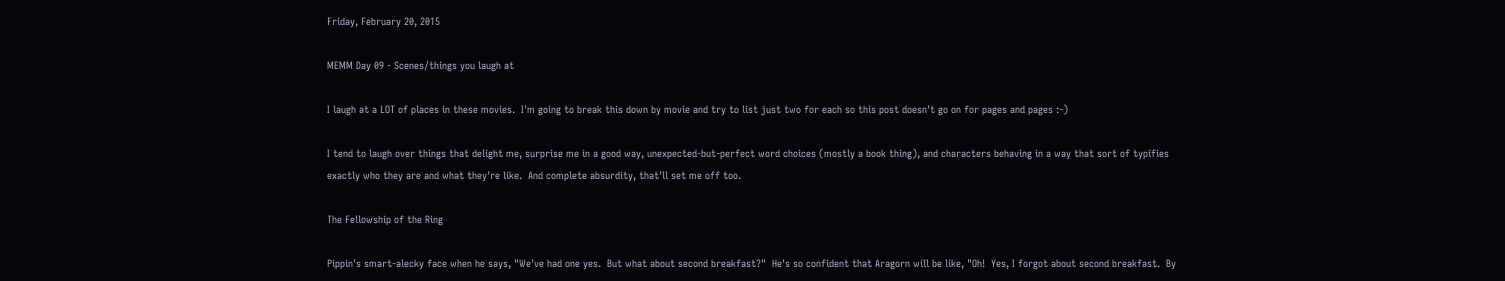Friday, February 20, 2015

MEMM Day 09 - Scenes/things you laugh at

I laugh at a LOT of places in these movies.  I'm going to break this down by movie and try to list just two for each so this post doesn't go on for pages and pages :-)

I tend to laugh over things that delight me, surprise me in a good way, unexpected-but-perfect word choices (mostly a book thing), and characters behaving in a way that sort of typifies exactly who they are and what they're like.  And complete absurdity, that'll set me off too.

The Fellowship of the Ring

Pippin's smart-alecky face when he says, "We've had one yes.  But what about second breakfast?"  He's so confident that Aragorn will be like, "Oh!  Yes, I forgot about second breakfast.  By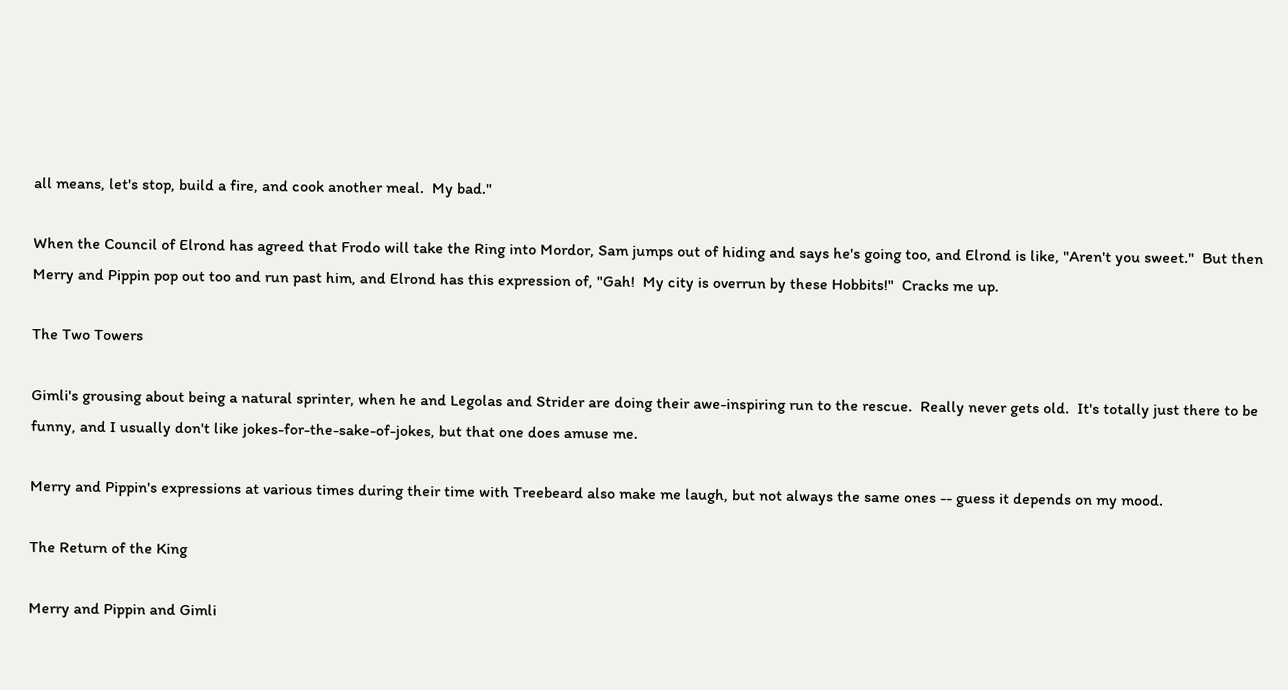all means, let's stop, build a fire, and cook another meal.  My bad."

When the Council of Elrond has agreed that Frodo will take the Ring into Mordor, Sam jumps out of hiding and says he's going too, and Elrond is like, "Aren't you sweet."  But then Merry and Pippin pop out too and run past him, and Elrond has this expression of, "Gah!  My city is overrun by these Hobbits!"  Cracks me up.

The Two Towers

Gimli's grousing about being a natural sprinter, when he and Legolas and Strider are doing their awe-inspiring run to the rescue.  Really never gets old.  It's totally just there to be funny, and I usually don't like jokes-for-the-sake-of-jokes, but that one does amuse me.

Merry and Pippin's expressions at various times during their time with Treebeard also make me laugh, but not always the same ones -- guess it depends on my mood.

The Return of the King

Merry and Pippin and Gimli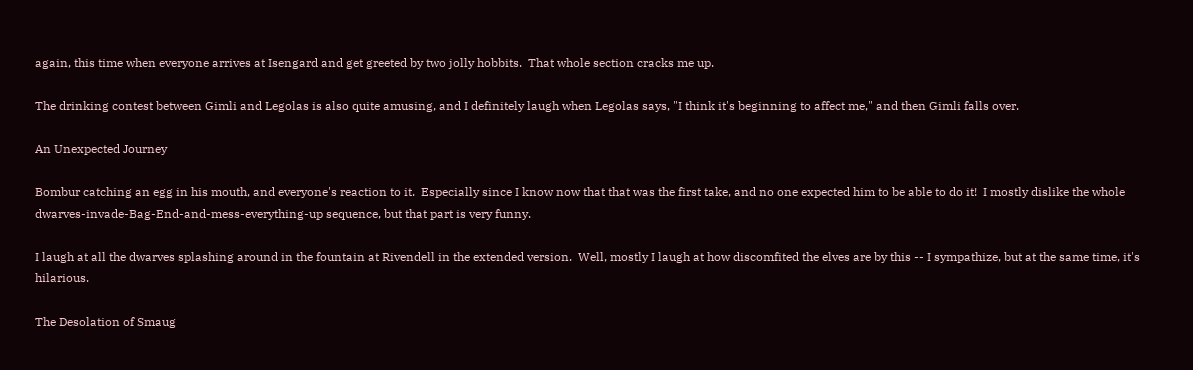again, this time when everyone arrives at Isengard and get greeted by two jolly hobbits.  That whole section cracks me up.

The drinking contest between Gimli and Legolas is also quite amusing, and I definitely laugh when Legolas says, "I think it's beginning to affect me," and then Gimli falls over.

An Unexpected Journey

Bombur catching an egg in his mouth, and everyone's reaction to it.  Especially since I know now that that was the first take, and no one expected him to be able to do it!  I mostly dislike the whole dwarves-invade-Bag-End-and-mess-everything-up sequence, but that part is very funny.

I laugh at all the dwarves splashing around in the fountain at Rivendell in the extended version.  Well, mostly I laugh at how discomfited the elves are by this -- I sympathize, but at the same time, it's hilarious.

The Desolation of Smaug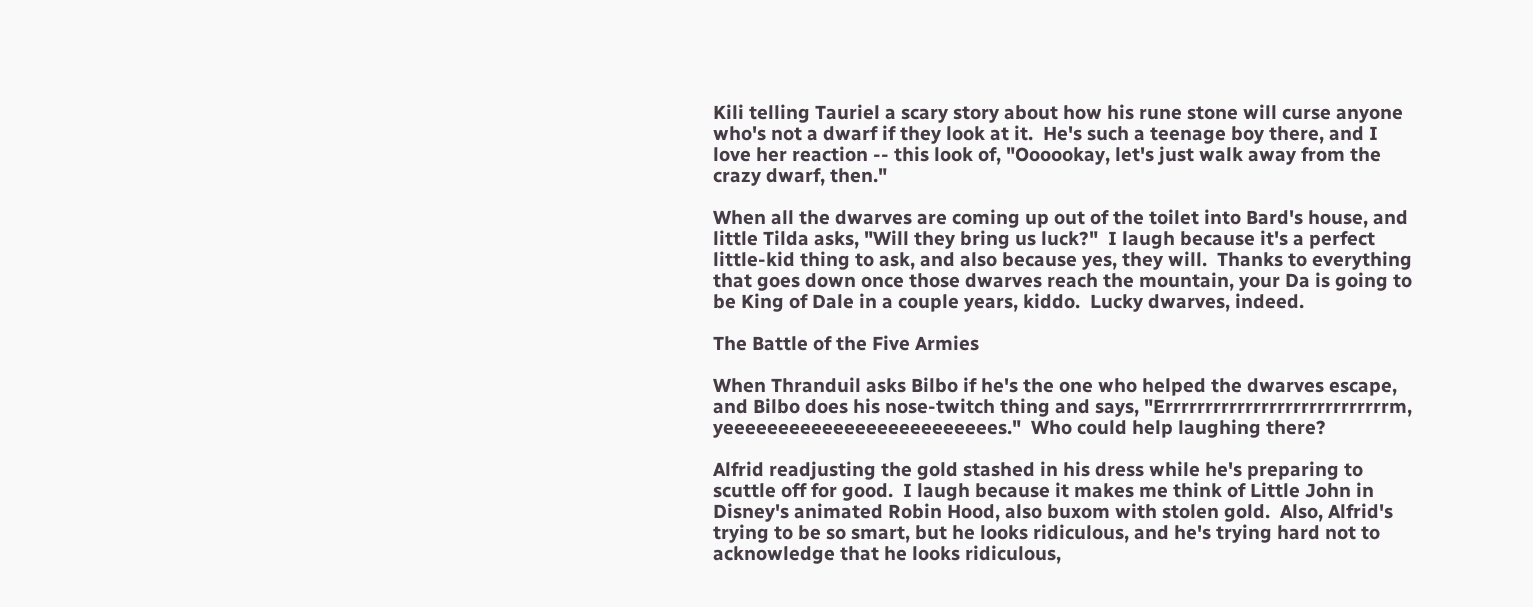Kili telling Tauriel a scary story about how his rune stone will curse anyone who's not a dwarf if they look at it.  He's such a teenage boy there, and I love her reaction -- this look of, "Oooookay, let's just walk away from the crazy dwarf, then."

When all the dwarves are coming up out of the toilet into Bard's house, and little Tilda asks, "Will they bring us luck?"  I laugh because it's a perfect little-kid thing to ask, and also because yes, they will.  Thanks to everything that goes down once those dwarves reach the mountain, your Da is going to be King of Dale in a couple years, kiddo.  Lucky dwarves, indeed.

The Battle of the Five Armies

When Thranduil asks Bilbo if he's the one who helped the dwarves escape, and Bilbo does his nose-twitch thing and says, "Errrrrrrrrrrrrrrrrrrrrrrrrrrrm, yeeeeeeeeeeeeeeeeeeeeeeeees."  Who could help laughing there?

Alfrid readjusting the gold stashed in his dress while he's preparing to scuttle off for good.  I laugh because it makes me think of Little John in Disney's animated Robin Hood, also buxom with stolen gold.  Also, Alfrid's trying to be so smart, but he looks ridiculous, and he's trying hard not to acknowledge that he looks ridiculous,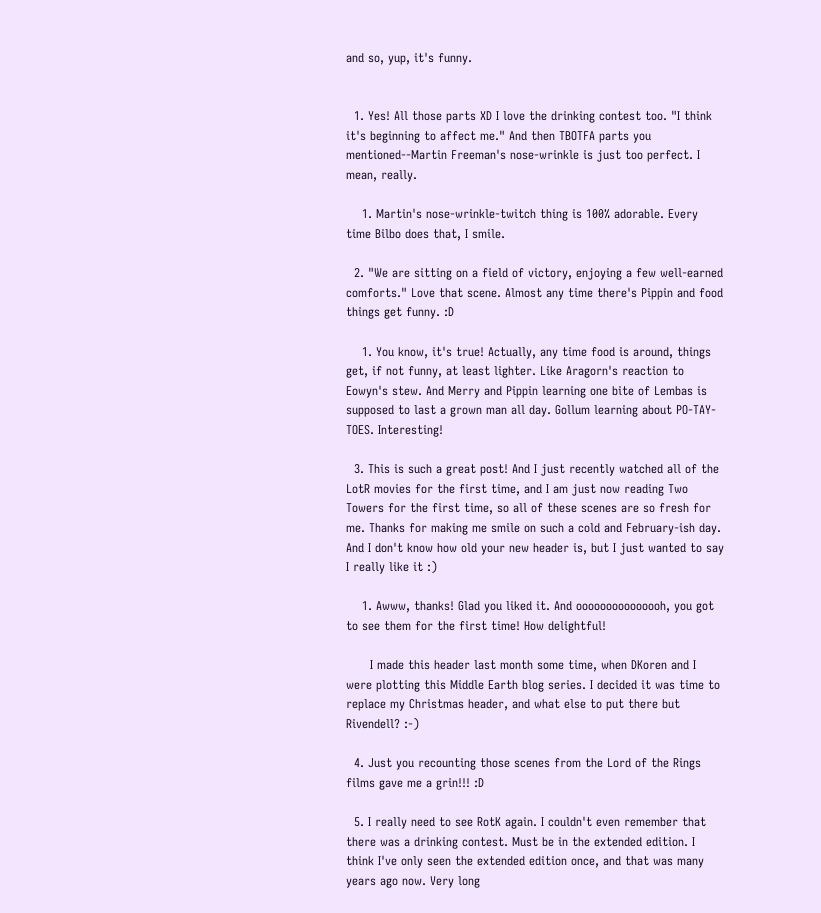and so, yup, it's funny.


  1. Yes! All those parts XD I love the drinking contest too. "I think it's beginning to affect me." And then TBOTFA parts you mentioned--Martin Freeman's nose-wrinkle is just too perfect. I mean, really.

    1. Martin's nose-wrinkle-twitch thing is 100% adorable. Every time Bilbo does that, I smile.

  2. "We are sitting on a field of victory, enjoying a few well-earned comforts." Love that scene. Almost any time there's Pippin and food things get funny. :D

    1. You know, it's true! Actually, any time food is around, things get, if not funny, at least lighter. Like Aragorn's reaction to Eowyn's stew. And Merry and Pippin learning one bite of Lembas is supposed to last a grown man all day. Gollum learning about PO-TAY-TOES. Interesting!

  3. This is such a great post! And I just recently watched all of the LotR movies for the first time, and I am just now reading Two Towers for the first time, so all of these scenes are so fresh for me. Thanks for making me smile on such a cold and February-ish day. And I don't know how old your new header is, but I just wanted to say I really like it :)

    1. Awww, thanks! Glad you liked it. And ooooooooooooooh, you got to see them for the first time! How delightful!

      I made this header last month some time, when DKoren and I were plotting this Middle Earth blog series. I decided it was time to replace my Christmas header, and what else to put there but Rivendell? :-)

  4. Just you recounting those scenes from the Lord of the Rings films gave me a grin!!! :D

  5. I really need to see RotK again. I couldn't even remember that there was a drinking contest. Must be in the extended edition. I think I've only seen the extended edition once, and that was many years ago now. Very long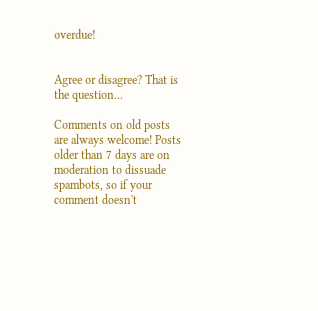overdue!


Agree or disagree? That is the question...

Comments on old posts are always welcome! Posts older than 7 days are on moderation to dissuade spambots, so if your comment doesn't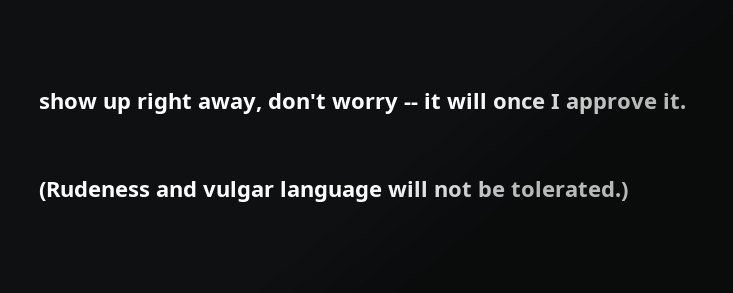show up right away, don't worry -- it will once I approve it.

(Rudeness and vulgar language will not be tolerated.)